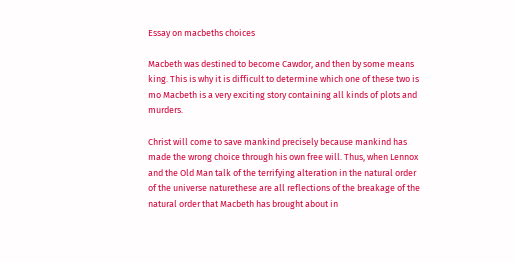Essay on macbeths choices

Macbeth was destined to become Cawdor, and then by some means king. This is why it is difficult to determine which one of these two is mo Macbeth is a very exciting story containing all kinds of plots and murders.

Christ will come to save mankind precisely because mankind has made the wrong choice through his own free will. Thus, when Lennox and the Old Man talk of the terrifying alteration in the natural order of the universe naturethese are all reflections of the breakage of the natural order that Macbeth has brought about in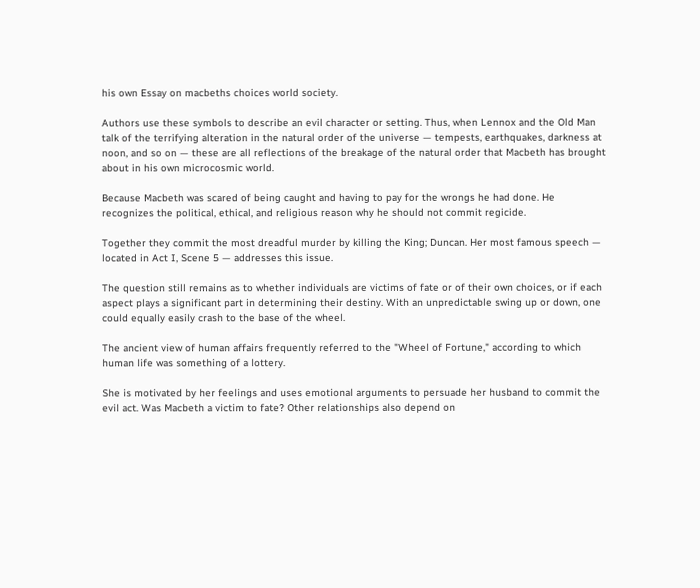his own Essay on macbeths choices world society.

Authors use these symbols to describe an evil character or setting. Thus, when Lennox and the Old Man talk of the terrifying alteration in the natural order of the universe — tempests, earthquakes, darkness at noon, and so on — these are all reflections of the breakage of the natural order that Macbeth has brought about in his own microcosmic world.

Because Macbeth was scared of being caught and having to pay for the wrongs he had done. He recognizes the political, ethical, and religious reason why he should not commit regicide.

Together they commit the most dreadful murder by killing the King; Duncan. Her most famous speech — located in Act I, Scene 5 — addresses this issue.

The question still remains as to whether individuals are victims of fate or of their own choices, or if each aspect plays a significant part in determining their destiny. With an unpredictable swing up or down, one could equally easily crash to the base of the wheel.

The ancient view of human affairs frequently referred to the "Wheel of Fortune," according to which human life was something of a lottery.

She is motivated by her feelings and uses emotional arguments to persuade her husband to commit the evil act. Was Macbeth a victim to fate? Other relationships also depend on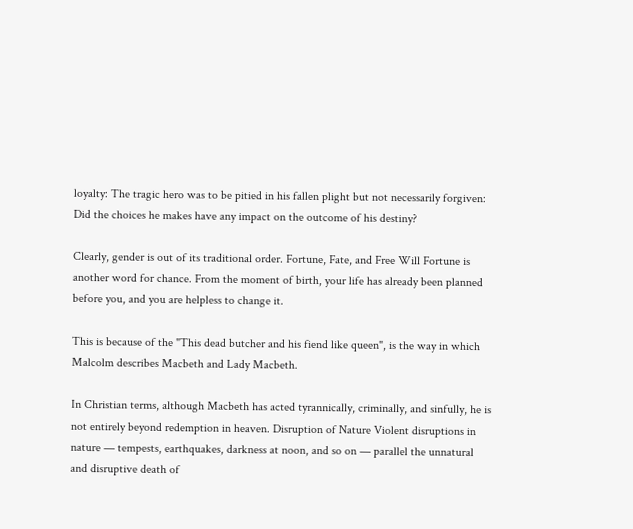loyalty: The tragic hero was to be pitied in his fallen plight but not necessarily forgiven: Did the choices he makes have any impact on the outcome of his destiny?

Clearly, gender is out of its traditional order. Fortune, Fate, and Free Will Fortune is another word for chance. From the moment of birth, your life has already been planned before you, and you are helpless to change it.

This is because of the "This dead butcher and his fiend like queen", is the way in which Malcolm describes Macbeth and Lady Macbeth.

In Christian terms, although Macbeth has acted tyrannically, criminally, and sinfully, he is not entirely beyond redemption in heaven. Disruption of Nature Violent disruptions in nature — tempests, earthquakes, darkness at noon, and so on — parallel the unnatural and disruptive death of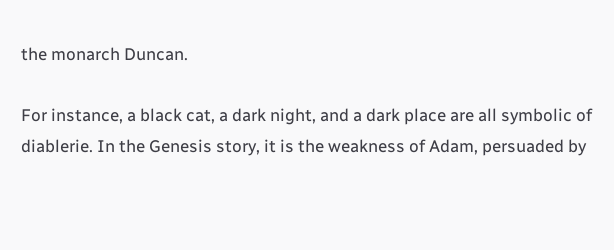the monarch Duncan.

For instance, a black cat, a dark night, and a dark place are all symbolic of diablerie. In the Genesis story, it is the weakness of Adam, persuaded by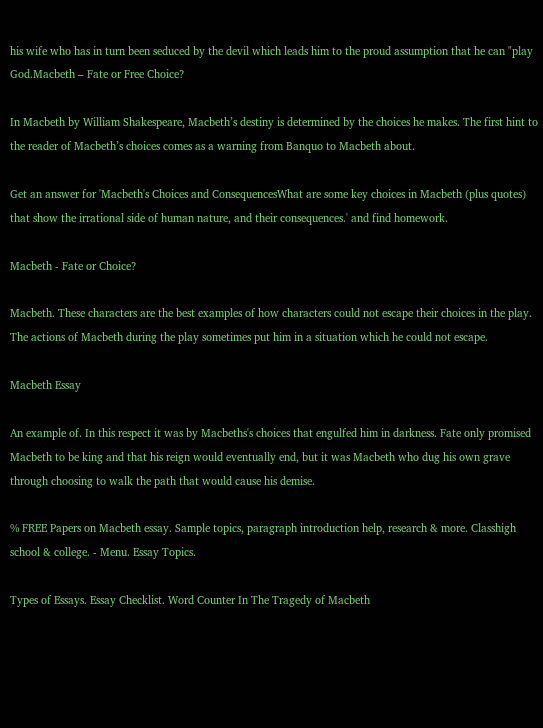his wife who has in turn been seduced by the devil which leads him to the proud assumption that he can "play God.Macbeth – Fate or Free Choice?

In Macbeth by William Shakespeare, Macbeth’s destiny is determined by the choices he makes. The first hint to the reader of Macbeth’s choices comes as a warning from Banquo to Macbeth about.

Get an answer for 'Macbeth's Choices and ConsequencesWhat are some key choices in Macbeth (plus quotes) that show the irrational side of human nature, and their consequences.' and find homework.

Macbeth - Fate or Choice?

Macbeth. These characters are the best examples of how characters could not escape their choices in the play. The actions of Macbeth during the play sometimes put him in a situation which he could not escape.

Macbeth Essay

An example of. In this respect it was by Macbeths's choices that engulfed him in darkness. Fate only promised Macbeth to be king and that his reign would eventually end, but it was Macbeth who dug his own grave through choosing to walk the path that would cause his demise.

% FREE Papers on Macbeth essay. Sample topics, paragraph introduction help, research & more. Classhigh school & college. - Menu. Essay Topics.

Types of Essays. Essay Checklist. Word Counter In The Tragedy of Macbeth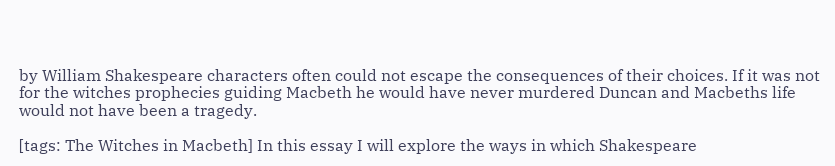by William Shakespeare characters often could not escape the consequences of their choices. If it was not for the witches prophecies guiding Macbeth he would have never murdered Duncan and Macbeths life would not have been a tragedy.

[tags: The Witches in Macbeth] In this essay I will explore the ways in which Shakespeare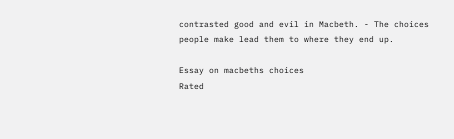contrasted good and evil in Macbeth. - The choices people make lead them to where they end up.

Essay on macbeths choices
Rated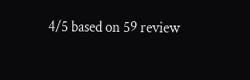4/5 based on 59 review